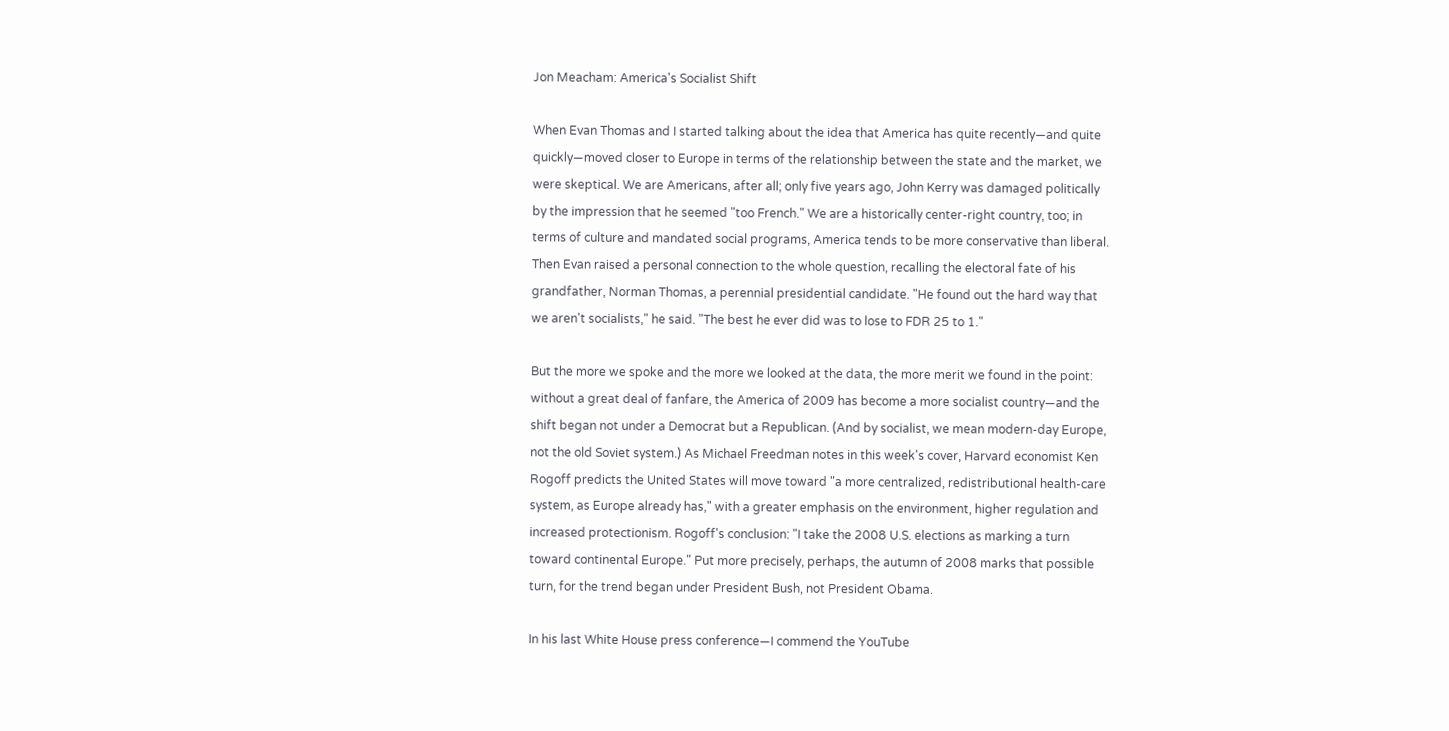Jon Meacham: America's Socialist Shift

When Evan Thomas and I started talking about the idea that America has quite recently—and quite quickly—moved closer to Europe in terms of the relationship between the state and the market, we were skeptical. We are Americans, after all; only five years ago, John Kerry was damaged politically by the impression that he seemed "too French." We are a historically center-right country, too; in terms of culture and mandated social programs, America tends to be more conservative than liberal. Then Evan raised a personal connection to the whole question, recalling the electoral fate of his grandfather, Norman Thomas, a perennial presidential candidate. "He found out the hard way that we aren't socialists," he said. "The best he ever did was to lose to FDR 25 to 1."

But the more we spoke and the more we looked at the data, the more merit we found in the point: without a great deal of fanfare, the America of 2009 has become a more socialist country—and the shift began not under a Democrat but a Republican. (And by socialist, we mean modern-day Europe, not the old Soviet system.) As Michael Freedman notes in this week's cover, Harvard economist Ken Rogoff predicts the United States will move toward "a more centralized, redistributional health-care system, as Europe already has," with a greater emphasis on the environment, higher regulation and increased protectionism. Rogoff's conclusion: "I take the 2008 U.S. elections as marking a turn toward continental Europe." Put more precisely, perhaps, the autumn of 2008 marks that possible turn, for the trend began under President Bush, not President Obama.

In his last White House press conference—I commend the YouTube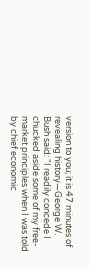version to you; it is 47 minutes of revealing history—George W. Bush said: "I readily concede I chucked aside some of my free-market principles when I was told by chief economic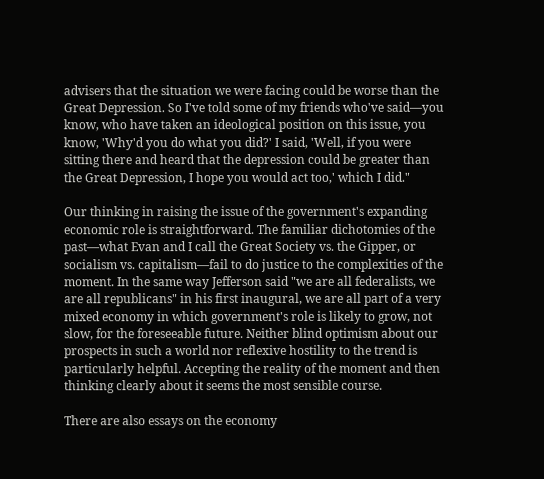advisers that the situation we were facing could be worse than the Great Depression. So I've told some of my friends who've said—you know, who have taken an ideological position on this issue, you know, 'Why'd you do what you did?' I said, 'Well, if you were sitting there and heard that the depression could be greater than the Great Depression, I hope you would act too,' which I did."

Our thinking in raising the issue of the government's expanding economic role is straightforward. The familiar dichotomies of the past—what Evan and I call the Great Society vs. the Gipper, or socialism vs. capitalism—fail to do justice to the complexities of the moment. In the same way Jefferson said "we are all federalists, we are all republicans" in his first inaugural, we are all part of a very mixed economy in which government's role is likely to grow, not slow, for the foreseeable future. Neither blind optimism about our prospects in such a world nor reflexive hostility to the trend is particularly helpful. Accepting the reality of the moment and then thinking clearly about it seems the most sensible course.

There are also essays on the economy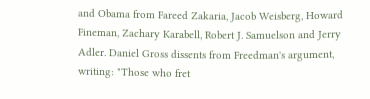and Obama from Fareed Zakaria, Jacob Weisberg, Howard Fineman, Zachary Karabell, Robert J. Samuelson and Jerry Adler. Daniel Gross dissents from Freedman's argument, writing: "Those who fret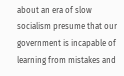about an era of slow socialism presume that our government is incapable of learning from mistakes and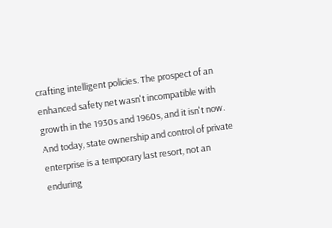crafting intelligent policies. The prospect of an enhanced safety net wasn't incompatible with growth in the 1930s and 1960s, and it isn't now. And today, state ownership and control of private enterprise is a temporary last resort, not an enduring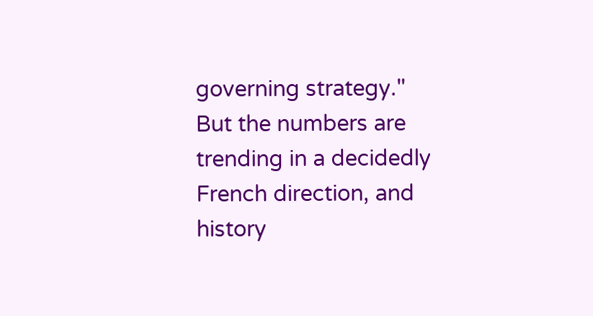governing strategy." But the numbers are trending in a decidedly French direction, and history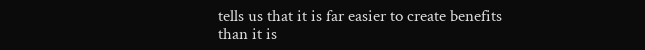tells us that it is far easier to create benefits than it is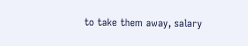to take them away, salary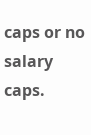caps or no salary caps.